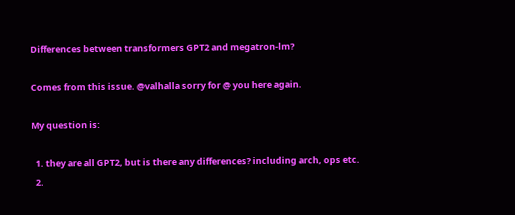Differences between transformers GPT2 and megatron-lm?

Comes from this issue. @valhalla sorry for @ you here again.

My question is:

  1. they are all GPT2, but is there any differences? including arch, ops etc.
  2.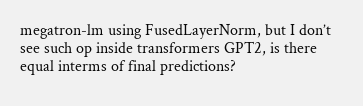megatron-lm using FusedLayerNorm, but I don’t see such op inside transformers GPT2, is there equal interms of final predictions?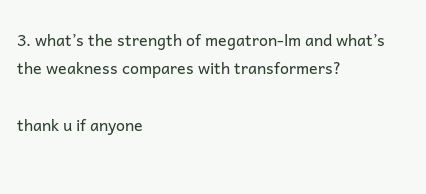3. what’s the strength of megatron-lm and what’s the weakness compares with transformers?

thank u if anyone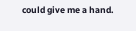could give me a hand.